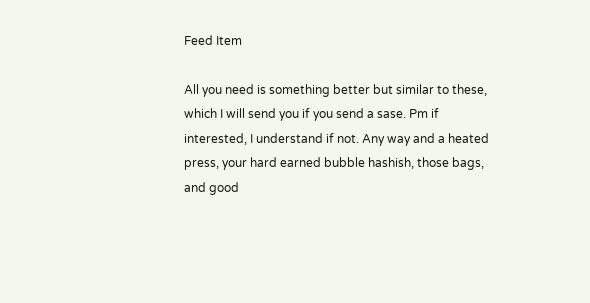Feed Item

All you need is something better but similar to these, which I will send you if you send a sase. Pm if interested, I understand if not. Any way and a heated press, your hard earned bubble hashish, those bags, and good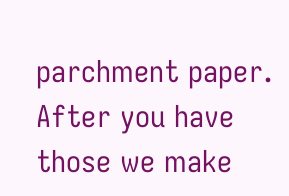parchment paper. After you have those we make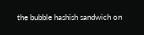the bubble hashish sandwich on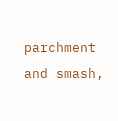parchment and smash,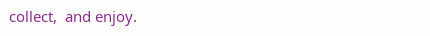collect,  and enjoy.